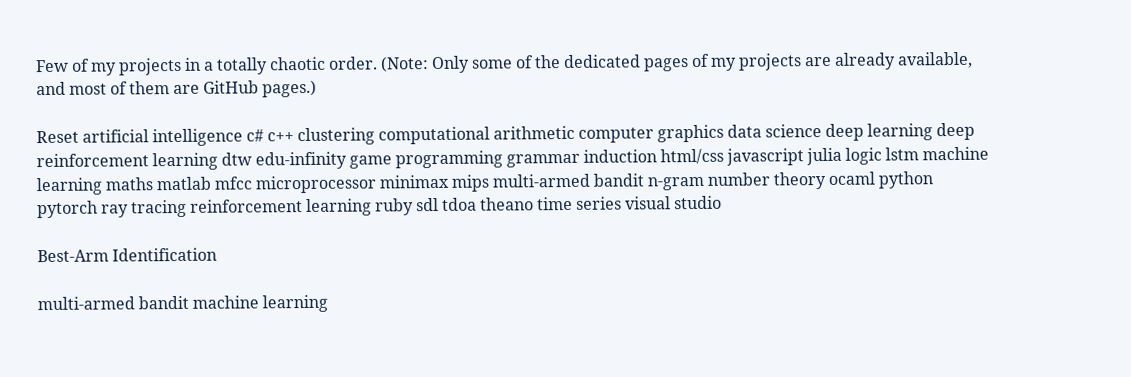Few of my projects in a totally chaotic order. (Note: Only some of the dedicated pages of my projects are already available, and most of them are GitHub pages.)

Reset artificial intelligence c# c++ clustering computational arithmetic computer graphics data science deep learning deep reinforcement learning dtw edu-infinity game programming grammar induction html/css javascript julia logic lstm machine learning maths matlab mfcc microprocessor minimax mips multi-armed bandit n-gram number theory ocaml python pytorch ray tracing reinforcement learning ruby sdl tdoa theano time series visual studio

Best-Arm Identification

multi-armed bandit machine learning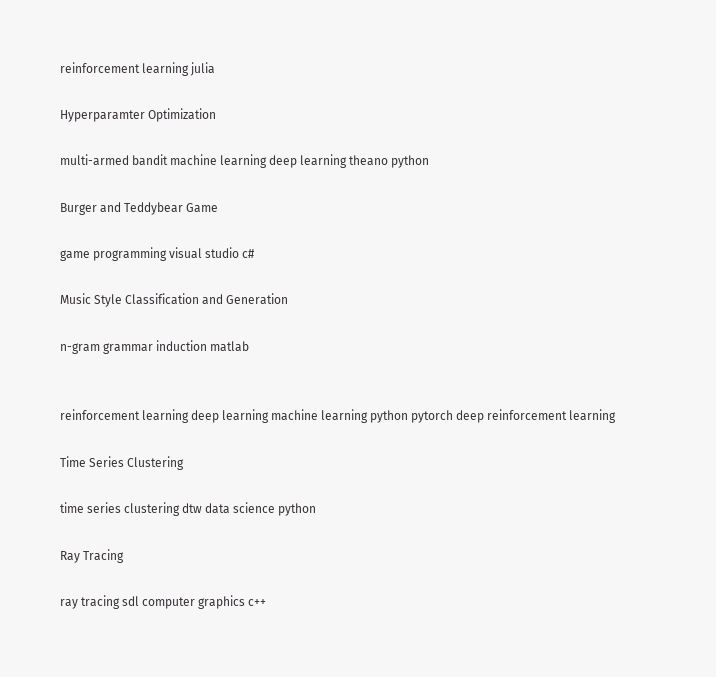reinforcement learning julia

Hyperparamter Optimization

multi-armed bandit machine learning deep learning theano python

Burger and Teddybear Game

game programming visual studio c#

Music Style Classification and Generation

n-gram grammar induction matlab


reinforcement learning deep learning machine learning python pytorch deep reinforcement learning

Time Series Clustering

time series clustering dtw data science python

Ray Tracing

ray tracing sdl computer graphics c++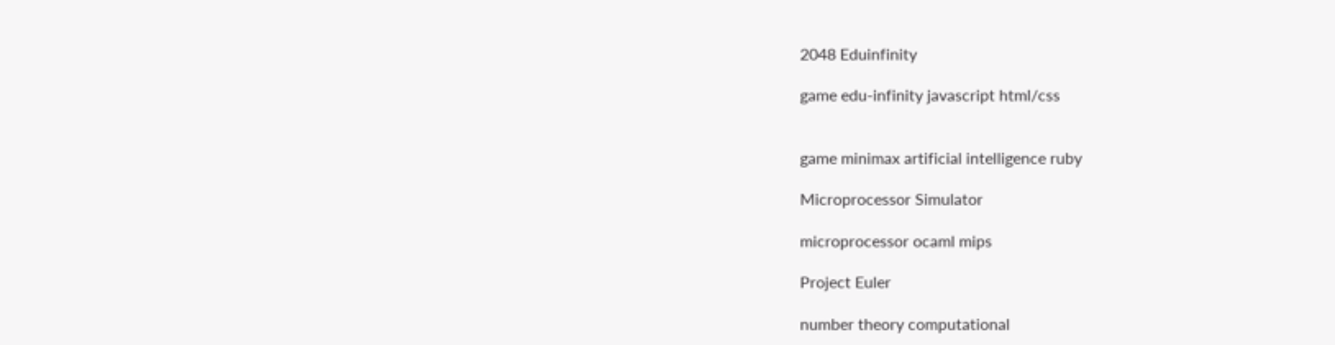2048 Eduinfinity

game edu-infinity javascript html/css


game minimax artificial intelligence ruby

Microprocessor Simulator

microprocessor ocaml mips

Project Euler

number theory computational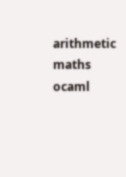arithmetic maths ocaml